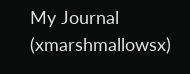My Journal (xmarshmallowsx)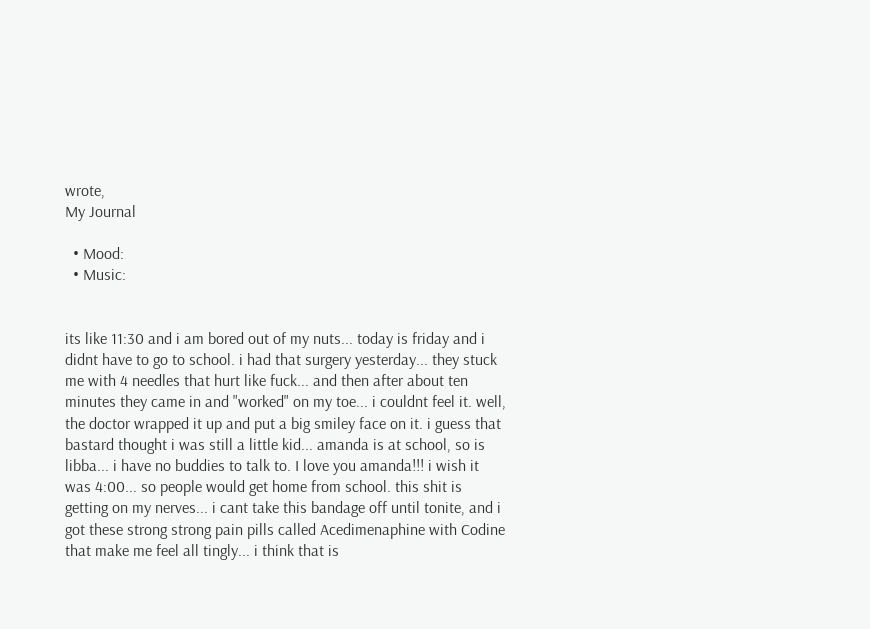wrote,
My Journal

  • Mood:
  • Music:


its like 11:30 and i am bored out of my nuts... today is friday and i didnt have to go to school. i had that surgery yesterday... they stuck me with 4 needles that hurt like fuck... and then after about ten minutes they came in and "worked" on my toe... i couldnt feel it. well, the doctor wrapped it up and put a big smiley face on it. i guess that bastard thought i was still a little kid... amanda is at school, so is libba... i have no buddies to talk to. I love you amanda!!! i wish it was 4:00... so people would get home from school. this shit is getting on my nerves... i cant take this bandage off until tonite, and i got these strong strong pain pills called Acedimenaphine with Codine that make me feel all tingly... i think that is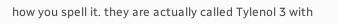how you spell it. they are actually called Tylenol 3 with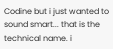Codine but i just wanted to sound smart... that is the technical name. i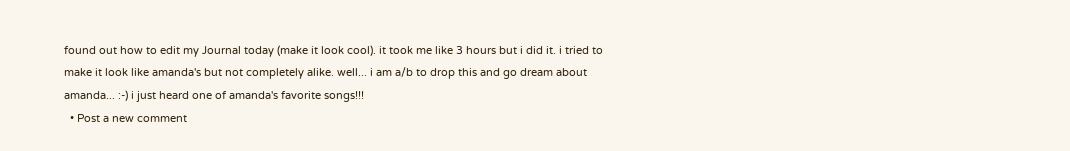found out how to edit my Journal today (make it look cool). it took me like 3 hours but i did it. i tried to make it look like amanda's but not completely alike. well... i am a/b to drop this and go dream about amanda... :-) i just heard one of amanda's favorite songs!!!
  • Post a new comment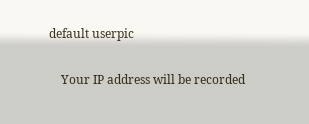default userpic

    Your IP address will be recorded